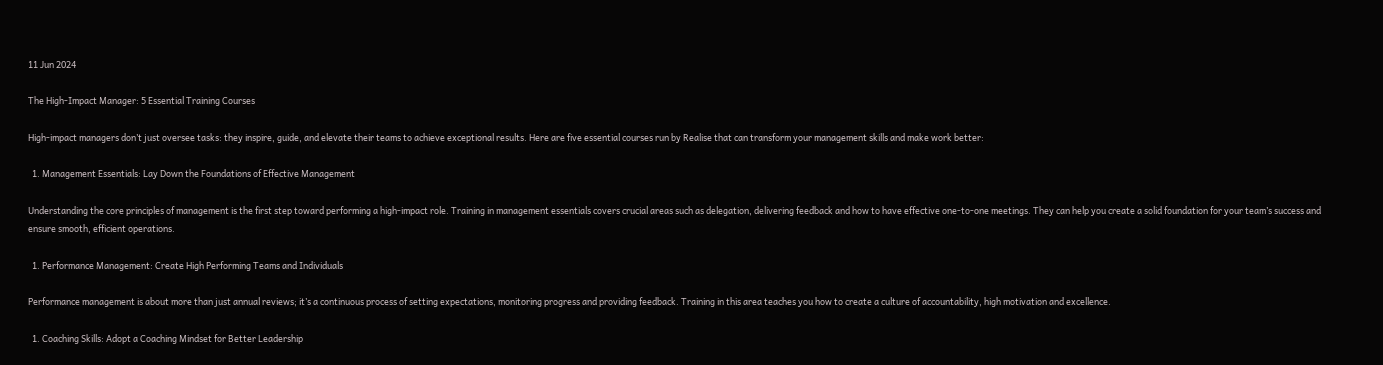11 Jun 2024

The High-Impact Manager: 5 Essential Training Courses

High-impact managers don’t just oversee tasks: they inspire, guide, and elevate their teams to achieve exceptional results. Here are five essential courses run by Realise that can transform your management skills and make work better:

  1. Management Essentials: Lay Down the Foundations of Effective Management

Understanding the core principles of management is the first step toward performing a high-impact role. Training in management essentials covers crucial areas such as delegation, delivering feedback and how to have effective one-to-one meetings. They can help you create a solid foundation for your team’s success and ensure smooth, efficient operations.

  1. Performance Management: Create High Performing Teams and Individuals

Performance management is about more than just annual reviews; it’s a continuous process of setting expectations, monitoring progress and providing feedback. Training in this area teaches you how to create a culture of accountability, high motivation and excellence.

  1. Coaching Skills: Adopt a Coaching Mindset for Better Leadership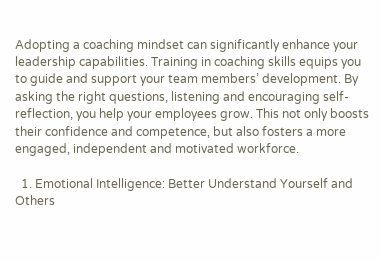Adopting a coaching mindset can significantly enhance your leadership capabilities. Training in coaching skills equips you to guide and support your team members’ development. By asking the right questions, listening and encouraging self-reflection, you help your employees grow. This not only boosts their confidence and competence, but also fosters a more engaged, independent and motivated workforce.

  1. Emotional Intelligence: Better Understand Yourself and Others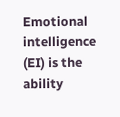Emotional intelligence (EI) is the ability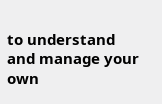to understand and manage your own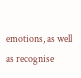emotions, as well as recognise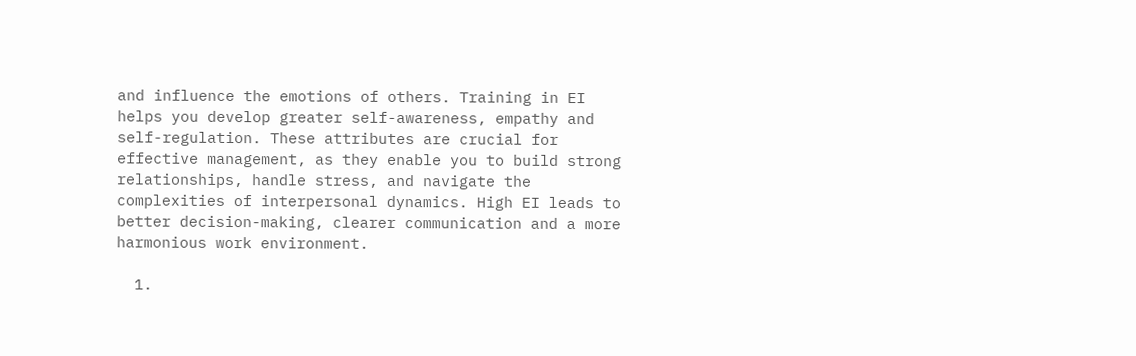and influence the emotions of others. Training in EI helps you develop greater self-awareness, empathy and self-regulation. These attributes are crucial for effective management, as they enable you to build strong relationships, handle stress, and navigate the complexities of interpersonal dynamics. High EI leads to better decision-making, clearer communication and a more harmonious work environment.

  1.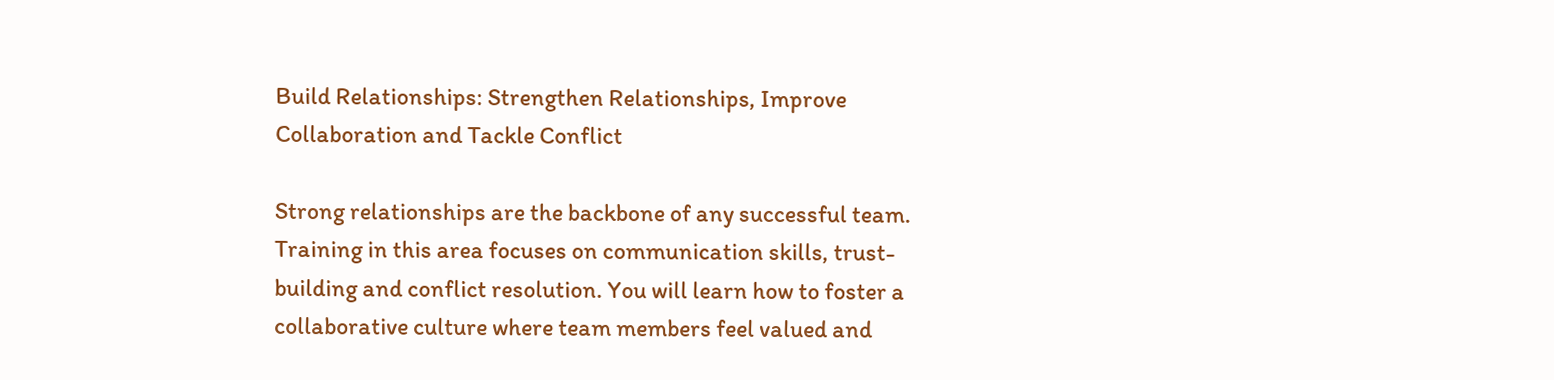Build Relationships: Strengthen Relationships, Improve Collaboration and Tackle Conflict

Strong relationships are the backbone of any successful team. Training in this area focuses on communication skills, trust-building and conflict resolution. You will learn how to foster a collaborative culture where team members feel valued and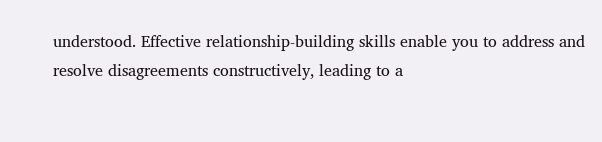understood. Effective relationship-building skills enable you to address and resolve disagreements constructively, leading to a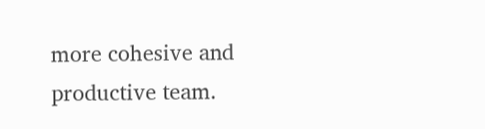more cohesive and productive team.